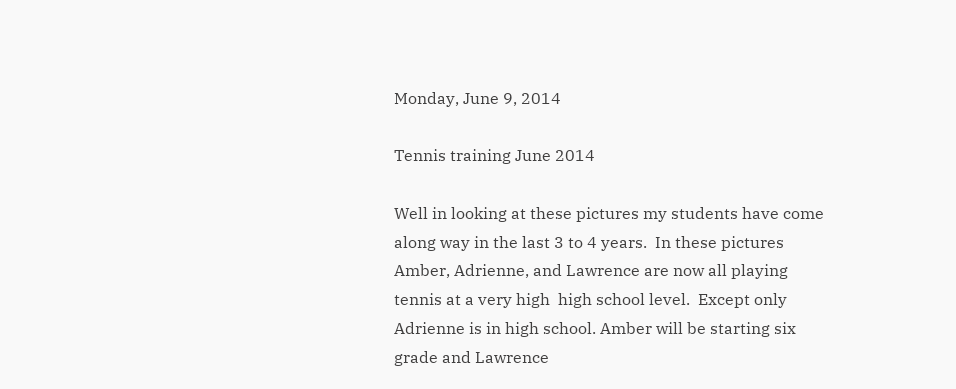Monday, June 9, 2014

Tennis training June 2014

Well in looking at these pictures my students have come along way in the last 3 to 4 years.  In these pictures Amber, Adrienne, and Lawrence are now all playing tennis at a very high  high school level.  Except only Adrienne is in high school. Amber will be starting six grade and Lawrence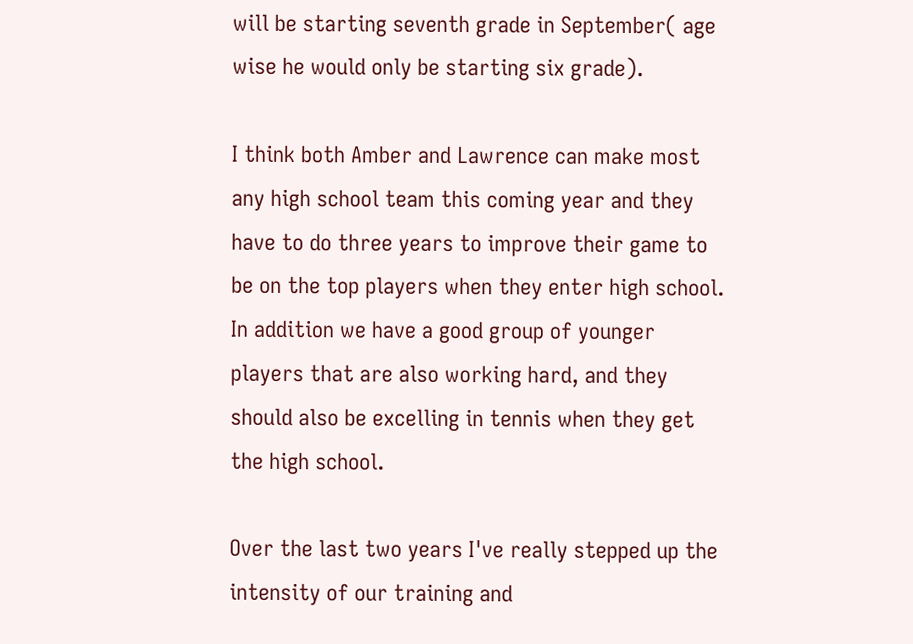will be starting seventh grade in September( age wise he would only be starting six grade).

I think both Amber and Lawrence can make most any high school team this coming year and they have to do three years to improve their game to be on the top players when they enter high school.  In addition we have a good group of younger players that are also working hard, and they should also be excelling in tennis when they get the high school.

Over the last two years I've really stepped up the intensity of our training and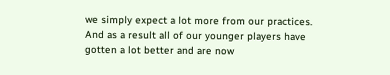we simply expect a lot more from our practices.  And as a result all of our younger players have gotten a lot better and are now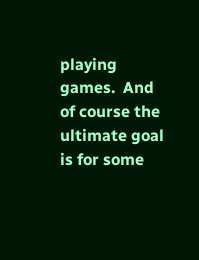playing games.  And of course the ultimate goal is for some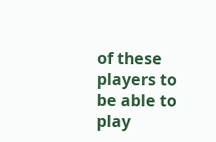of these players to be able to play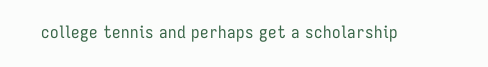college tennis and perhaps get a scholarship